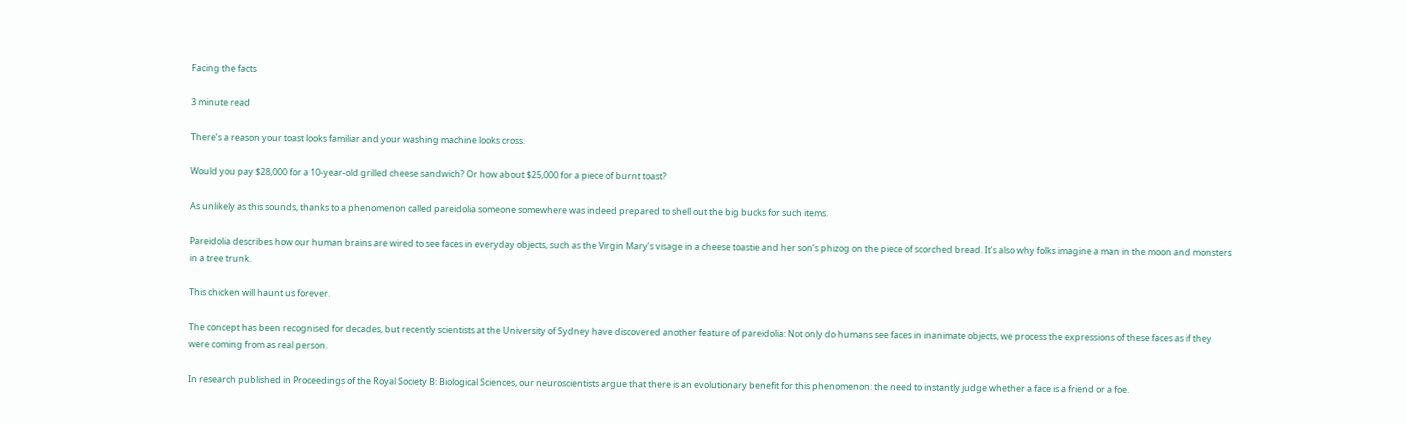Facing the facts

3 minute read

There’s a reason your toast looks familiar and your washing machine looks cross.

Would you pay $28,000 for a 10-year-old grilled cheese sandwich? Or how about $25,000 for a piece of burnt toast?

As unlikely as this sounds, thanks to a phenomenon called pareidolia someone somewhere was indeed prepared to shell out the big bucks for such items.

Pareidolia describes how our human brains are wired to see faces in everyday objects, such as the Virgin Mary’s visage in a cheese toastie and her son’s phizog on the piece of scorched bread. It’s also why folks imagine a man in the moon and monsters in a tree trunk.

This chicken will haunt us forever.

The concept has been recognised for decades, but recently scientists at the University of Sydney have discovered another feature of pareidolia: Not only do humans see faces in inanimate objects, we process the expressions of these faces as if they were coming from as real person.

In research published in Proceedings of the Royal Society B: Biological Sciences, our neuroscientists argue that there is an evolutionary benefit for this phenomenon: the need to instantly judge whether a face is a friend or a foe.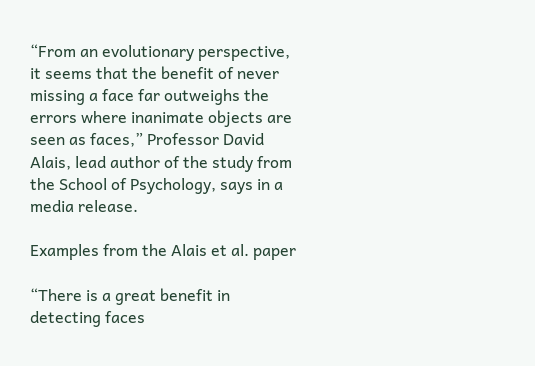“From an evolutionary perspective, it seems that the benefit of never missing a face far outweighs the errors where inanimate objects are seen as faces,” Professor David Alais, lead author of the study from the School of Psychology, says in a media release.

Examples from the Alais et al. paper

“There is a great benefit in detecting faces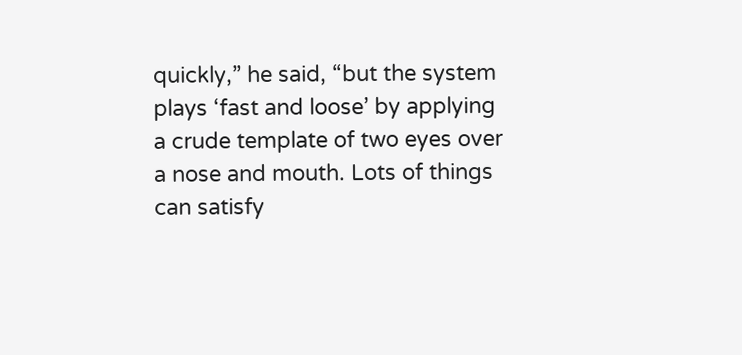quickly,” he said, “but the system plays ‘fast and loose’ by applying a crude template of two eyes over a nose and mouth. Lots of things can satisfy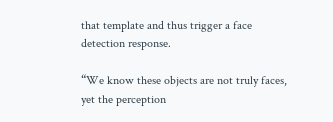that template and thus trigger a face detection response.

“We know these objects are not truly faces, yet the perception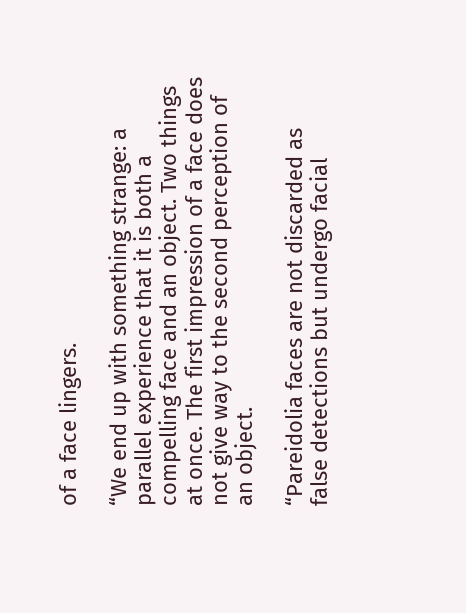of a face lingers.

“We end up with something strange: a parallel experience that it is both a compelling face and an object. Two things at once. The first impression of a face does not give way to the second perception of an object.

“Pareidolia faces are not discarded as false detections but undergo facial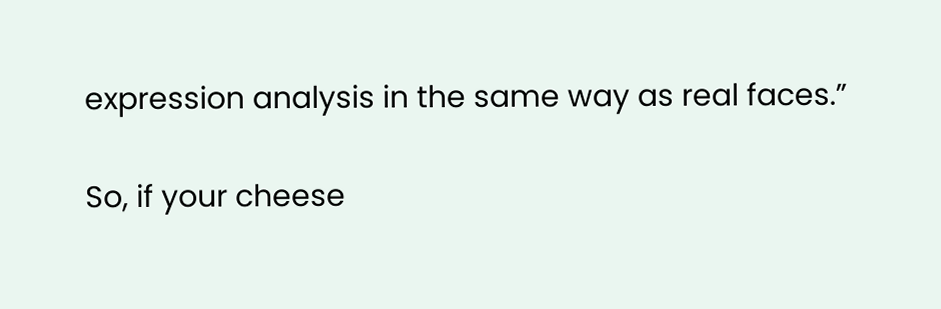expression analysis in the same way as real faces.”

So, if your cheese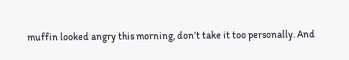muffin looked angry this morning, don’t take it too personally. And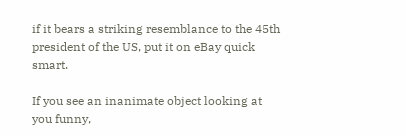if it bears a striking resemblance to the 45th president of the US, put it on eBay quick smart.

If you see an inanimate object looking at you funny,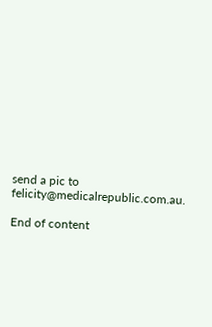send a pic to felicity@medicalrepublic.com.au.

End of content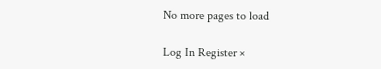No more pages to load

Log In Register ×